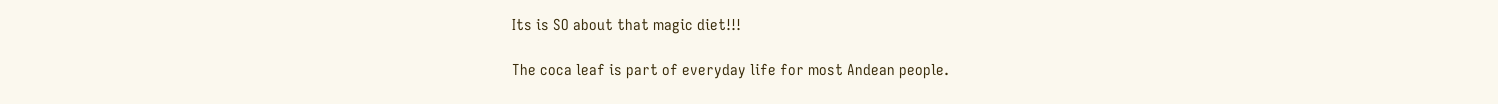Its is SO about that magic diet!!!

The coca leaf is part of everyday life for most Andean people.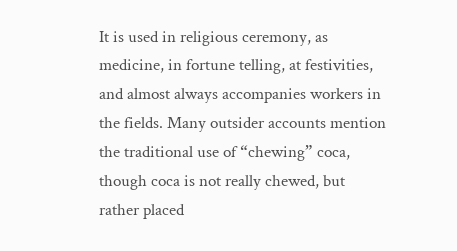It is used in religious ceremony, as medicine, in fortune telling, at festivities, and almost always accompanies workers in the fields. Many outsider accounts mention the traditional use of “chewing” coca, though coca is not really chewed, but rather placed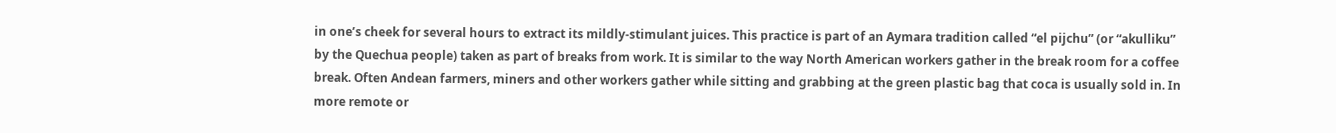in one’s cheek for several hours to extract its mildly-stimulant juices. This practice is part of an Aymara tradition called “el pijchu” (or “akulliku” by the Quechua people) taken as part of breaks from work. It is similar to the way North American workers gather in the break room for a coffee break. Often Andean farmers, miners and other workers gather while sitting and grabbing at the green plastic bag that coca is usually sold in. In more remote or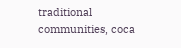traditional communities, coca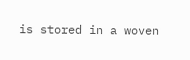is stored in a woven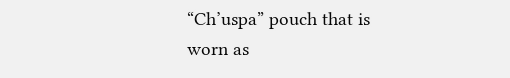“Ch’uspa” pouch that is worn as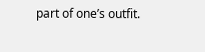part of one’s outfit.